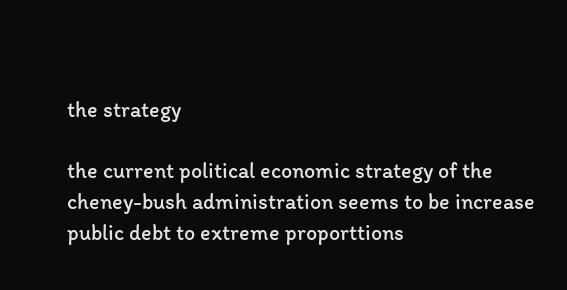the strategy

the current political economic strategy of the cheney-bush administration seems to be increase public debt to extreme proporttions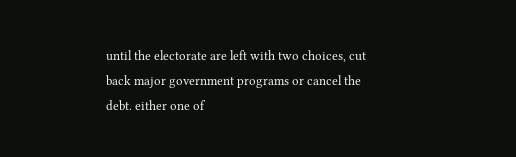until the electorate are left with two choices, cut back major government programs or cancel the debt. either one of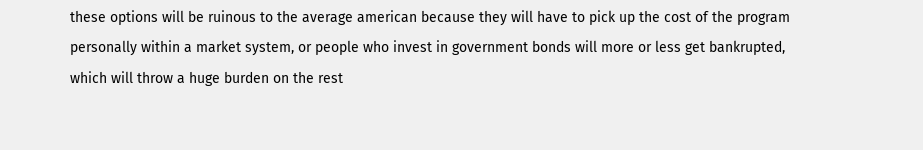these options will be ruinous to the average american because they will have to pick up the cost of the program personally within a market system, or people who invest in government bonds will more or less get bankrupted, which will throw a huge burden on the rest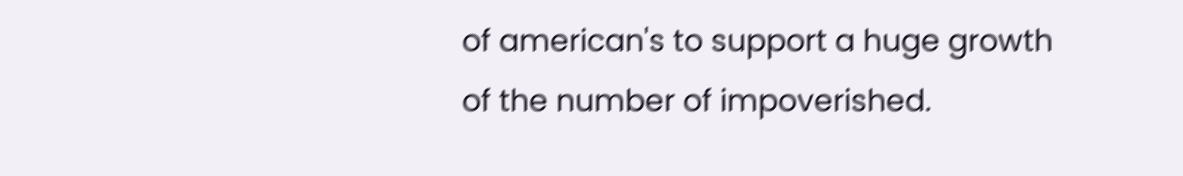of american's to support a huge growth of the number of impoverished.